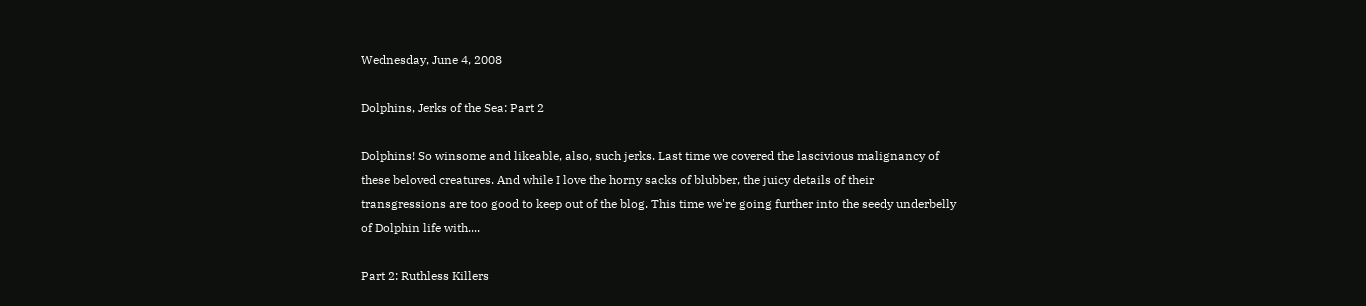Wednesday, June 4, 2008

Dolphins, Jerks of the Sea: Part 2

Dolphins! So winsome and likeable, also, such jerks. Last time we covered the lascivious malignancy of these beloved creatures. And while I love the horny sacks of blubber, the juicy details of their transgressions are too good to keep out of the blog. This time we're going further into the seedy underbelly of Dolphin life with....

Part 2: Ruthless Killers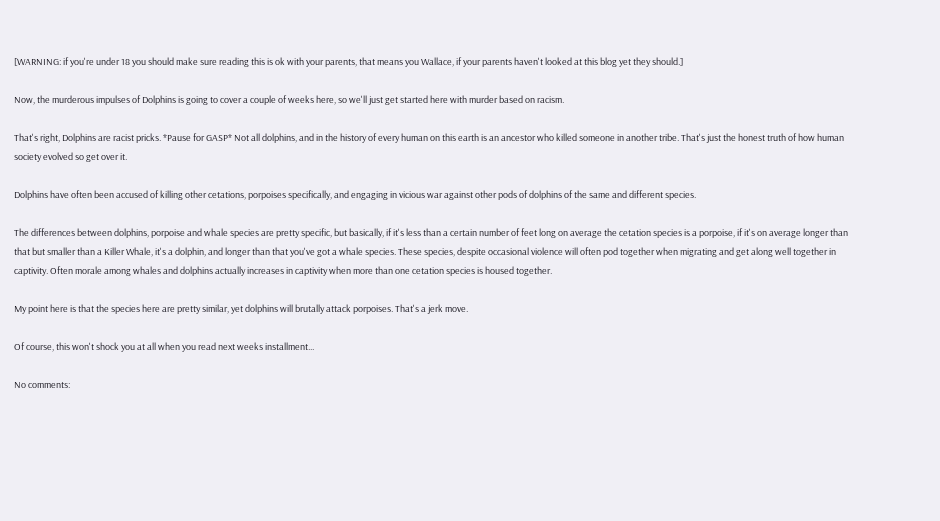[WARNING: if you're under 18 you should make sure reading this is ok with your parents, that means you Wallace, if your parents haven't looked at this blog yet they should.]

Now, the murderous impulses of Dolphins is going to cover a couple of weeks here, so we'll just get started here with murder based on racism.

That's right, Dolphins are racist pricks. *Pause for GASP* Not all dolphins, and in the history of every human on this earth is an ancestor who killed someone in another tribe. That's just the honest truth of how human society evolved so get over it.

Dolphins have often been accused of killing other cetations, porpoises specifically, and engaging in vicious war against other pods of dolphins of the same and different species.

The differences between dolphins, porpoise and whale species are pretty specific, but basically, if it's less than a certain number of feet long on average the cetation species is a porpoise, if it's on average longer than that but smaller than a Killer Whale, it's a dolphin, and longer than that you've got a whale species. These species, despite occasional violence will often pod together when migrating and get along well together in captivity. Often morale among whales and dolphins actually increases in captivity when more than one cetation species is housed together.

My point here is that the species here are pretty similar, yet dolphins will brutally attack porpoises. That's a jerk move.

Of course, this won't shock you at all when you read next weeks installment...

No comments: